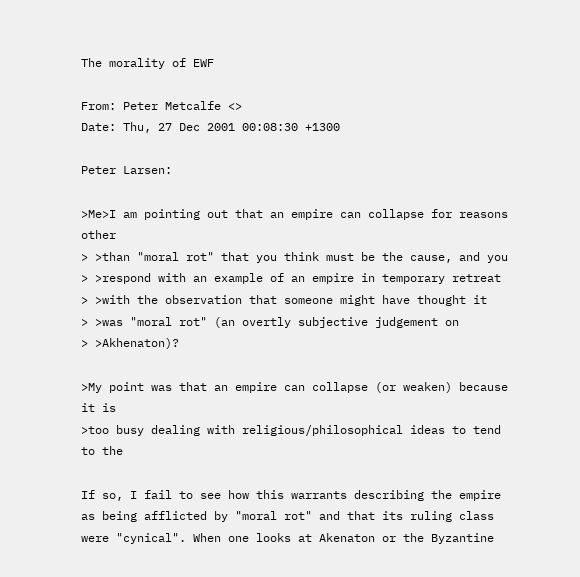The morality of EWF

From: Peter Metcalfe <>
Date: Thu, 27 Dec 2001 00:08:30 +1300

Peter Larsen:

>Me>I am pointing out that an empire can collapse for reasons other
> >than "moral rot" that you think must be the cause, and you
> >respond with an example of an empire in temporary retreat
> >with the observation that someone might have thought it
> >was "moral rot" (an overtly subjective judgement on
> >Akhenaton)?

>My point was that an empire can collapse (or weaken) because it is
>too busy dealing with religious/philosophical ideas to tend to the

If so, I fail to see how this warrants describing the empire as being afflicted by "moral rot" and that its ruling class were "cynical". When one looks at Akenaton or the Byzantine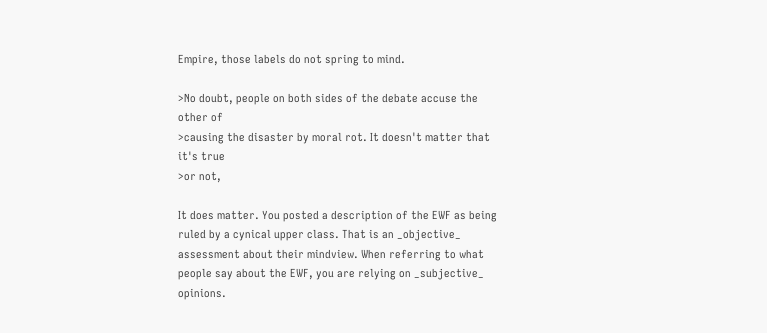Empire, those labels do not spring to mind.

>No doubt, people on both sides of the debate accuse the other of
>causing the disaster by moral rot. It doesn't matter that it's true
>or not,

It does matter. You posted a description of the EWF as being ruled by a cynical upper class. That is an _objective_ assessment about their mindview. When referring to what people say about the EWF, you are relying on _subjective_ opinions.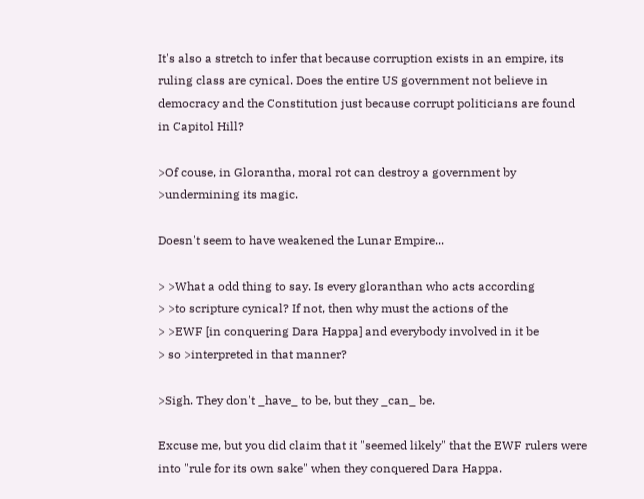It's also a stretch to infer that because corruption exists in an empire, its ruling class are cynical. Does the entire US government not believe in democracy and the Constitution just because corrupt politicians are found in Capitol Hill?

>Of couse, in Glorantha, moral rot can destroy a government by
>undermining its magic.

Doesn't seem to have weakened the Lunar Empire...

> >What a odd thing to say. Is every gloranthan who acts according
> >to scripture cynical? If not, then why must the actions of the
> >EWF [in conquering Dara Happa] and everybody involved in it be
> so >interpreted in that manner?

>Sigh. They don't _have_ to be, but they _can_ be.

Excuse me, but you did claim that it "seemed likely" that the EWF rulers were into "rule for its own sake" when they conquered Dara Happa.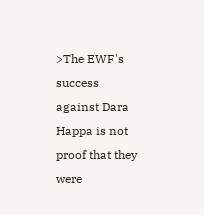>The EWF's success against Dara Happa is not proof that they were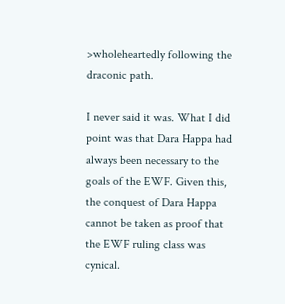>wholeheartedly following the draconic path.

I never said it was. What I did point was that Dara Happa had always been necessary to the goals of the EWF. Given this, the conquest of Dara Happa cannot be taken as proof that the EWF ruling class was cynical.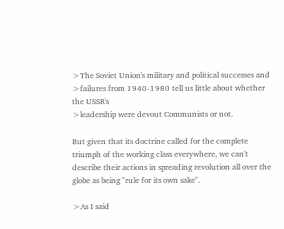>The Soviet Union's military and political successes and
>failures from 1940-1980 tell us little about whether the USSR's
>leadership were devout Communists or not.

But given that its doctrine called for the complete triumph of the working class everywhere, we can't describe their actions in spreading revolution all over the globe as being "rule for its own sake".

>As I said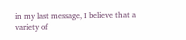in my last message, I believe that a variety of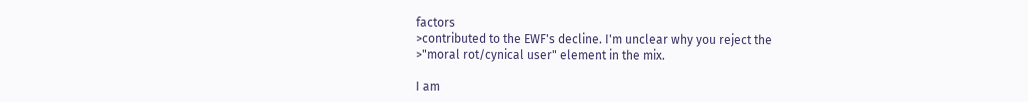factors
>contributed to the EWF's decline. I'm unclear why you reject the
>"moral rot/cynical user" element in the mix.

I am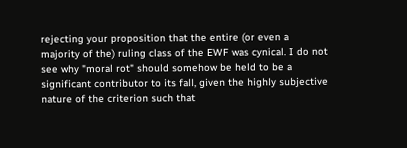rejecting your proposition that the entire (or even a majority of the) ruling class of the EWF was cynical. I do not see why "moral rot" should somehow be held to be a significant contributor to its fall, given the highly subjective nature of the criterion such that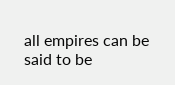all empires can be said to be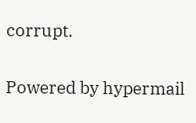corrupt.

Powered by hypermail